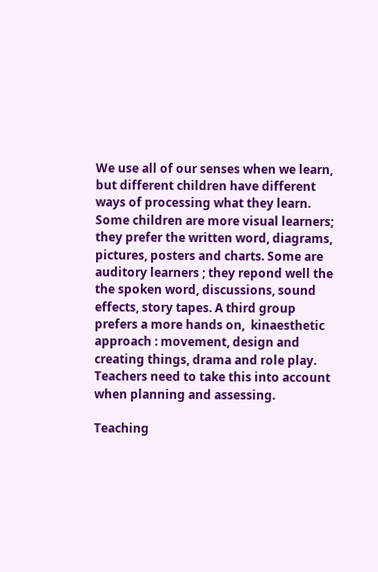We use all of our senses when we learn, but different children have different ways of processing what they learn. Some children are more visual learners; they prefer the written word, diagrams, pictures, posters and charts. Some are auditory learners ; they repond well the the spoken word, discussions, sound effects, story tapes. A third group prefers a more hands on,  kinaesthetic approach : movement, design and creating things, drama and role play. Teachers need to take this into account when planning and assessing.

Teaching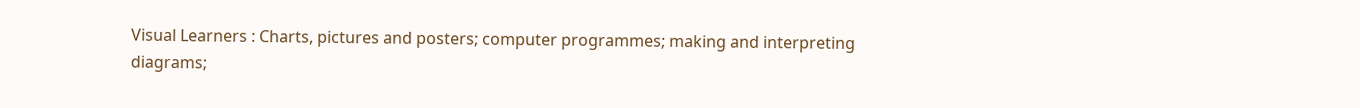Visual Learners : Charts, pictures and posters; computer programmes; making and interpreting diagrams;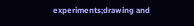experiments;drawing and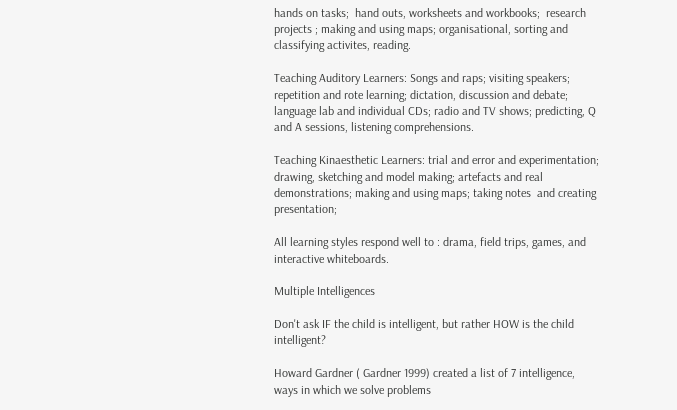hands on tasks;  hand outs, worksheets and workbooks;  research projects ; making and using maps; organisational, sorting and classifying activites, reading.

Teaching Auditory Learners: Songs and raps; visiting speakers; repetition and rote learning; dictation, discussion and debate; language lab and individual CDs; radio and TV shows; predicting, Q and A sessions, listening comprehensions.

Teaching Kinaesthetic Learners: trial and error and experimentation; drawing, sketching and model making; artefacts and real demonstrations; making and using maps; taking notes  and creating presentation;

All learning styles respond well to : drama, field trips, games, and interactive whiteboards.

Multiple Intelligences

Don't ask IF the child is intelligent, but rather HOW is the child intelligent?

Howard Gardner ( Gardner 1999) created a list of 7 intelligence,  ways in which we solve problems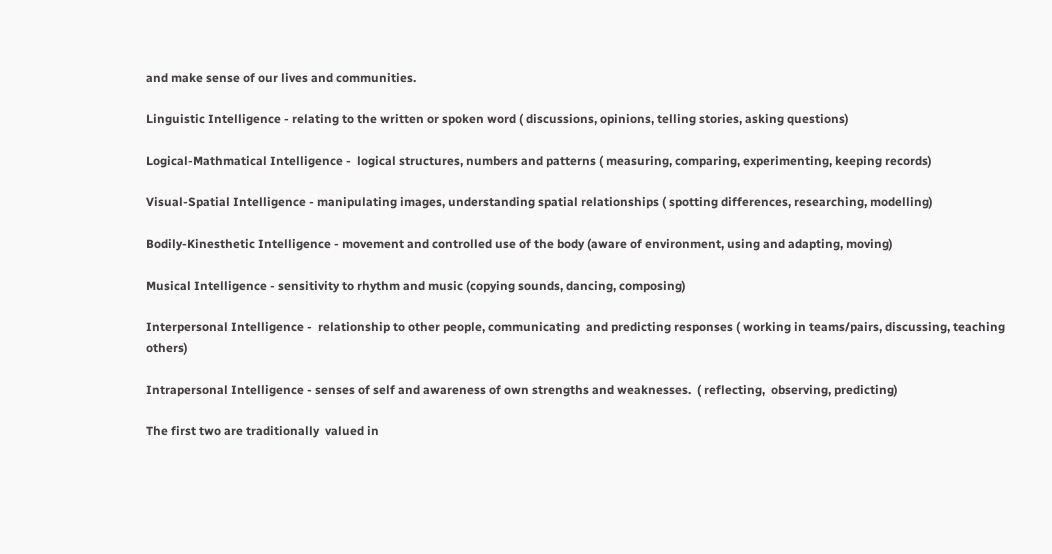and make sense of our lives and communities.

Linguistic Intelligence - relating to the written or spoken word ( discussions, opinions, telling stories, asking questions)

Logical-Mathmatical Intelligence -  logical structures, numbers and patterns ( measuring, comparing, experimenting, keeping records)

Visual-Spatial Intelligence - manipulating images, understanding spatial relationships ( spotting differences, researching, modelling)

Bodily-Kinesthetic Intelligence - movement and controlled use of the body (aware of environment, using and adapting, moving)

Musical Intelligence - sensitivity to rhythm and music (copying sounds, dancing, composing)

Interpersonal Intelligence -  relationship to other people, communicating  and predicting responses ( working in teams/pairs, discussing, teaching others)

Intrapersonal Intelligence - senses of self and awareness of own strengths and weaknesses.  ( reflecting,  observing, predicting)

The first two are traditionally  valued in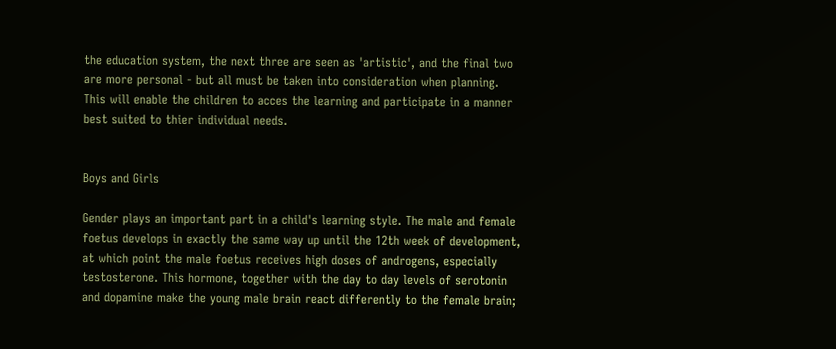the education system, the next three are seen as 'artistic', and the final two are more personal - but all must be taken into consideration when planning. This will enable the children to acces the learning and participate in a manner best suited to thier individual needs.


Boys and Girls

Gender plays an important part in a child's learning style. The male and female  foetus develops in exactly the same way up until the 12th week of development, at which point the male foetus receives high doses of androgens, especially testosterone. This hormone, together with the day to day levels of serotonin and dopamine make the young male brain react differently to the female brain;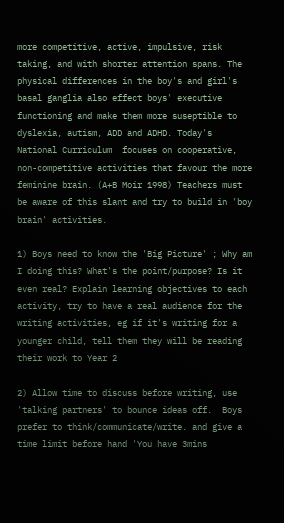more competitive, active, impulsive, risk taking, and with shorter attention spans. The physical differences in the boy's and girl's basal ganglia also effect boys' executive functioning and make them more suseptible to  dyslexia, autism, ADD and ADHD. Today's National Curriculum  focuses on cooperative, non-competitive activities that favour the more feminine brain. (A+B Moir 1998) Teachers must be aware of this slant and try to build in 'boy brain' activities.

1) Boys need to know the 'Big Picture' ; Why am I doing this? What's the point/purpose? Is it even real? Explain learning objectives to each activity, try to have a real audience for the writing activities, eg if it's writing for a younger child, tell them they will be reading their work to Year 2

2) Allow time to discuss before writing, use 'talking partners' to bounce ideas off.  Boys prefer to think/communicate/write. and give a time limit before hand 'You have 3mins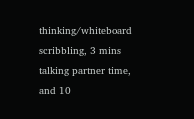thinking/whiteboard scribbling, 3 mins talking partner time, and 10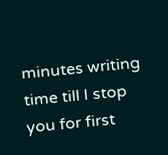minutes writing time till I stop you for first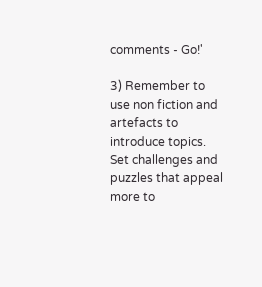comments - Go!'

3) Remember to use non fiction and artefacts to introduce topics. Set challenges and puzzles that appeal  more to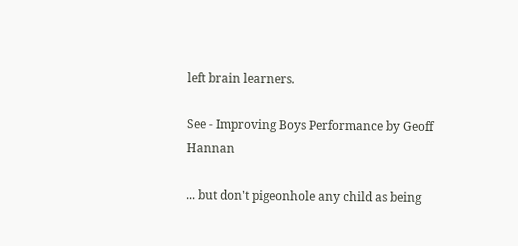left brain learners.

See - Improving Boys Performance by Geoff Hannan

... but don't pigeonhole any child as being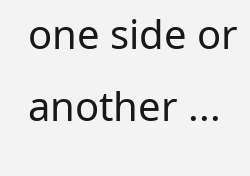one side or another ...